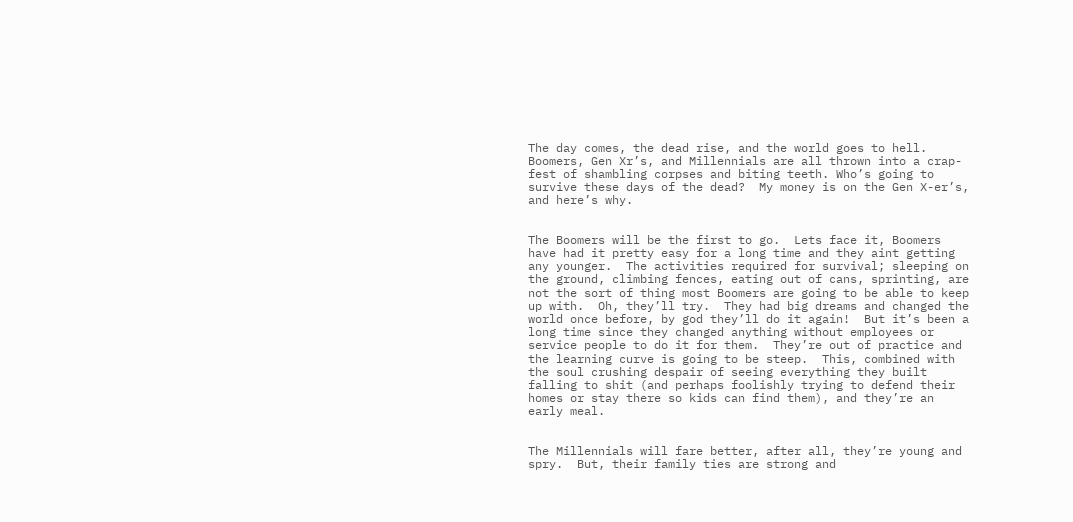The day comes, the dead rise, and the world goes to hell.  Boomers, Gen Xr’s, and Millennials are all thrown into a crap-fest of shambling corpses and biting teeth. Who’s going to survive these days of the dead?  My money is on the Gen X-er’s, and here’s why.


The Boomers will be the first to go.  Lets face it, Boomers have had it pretty easy for a long time and they aint getting any younger.  The activities required for survival; sleeping on the ground, climbing fences, eating out of cans, sprinting, are not the sort of thing most Boomers are going to be able to keep up with.  Oh, they’ll try.  They had big dreams and changed the world once before, by god they’ll do it again!  But it’s been a long time since they changed anything without employees or service people to do it for them.  They’re out of practice and the learning curve is going to be steep.  This, combined with the soul crushing despair of seeing everything they built falling to shit (and perhaps foolishly trying to defend their homes or stay there so kids can find them), and they’re an early meal.


The Millennials will fare better, after all, they’re young and spry.  But, their family ties are strong and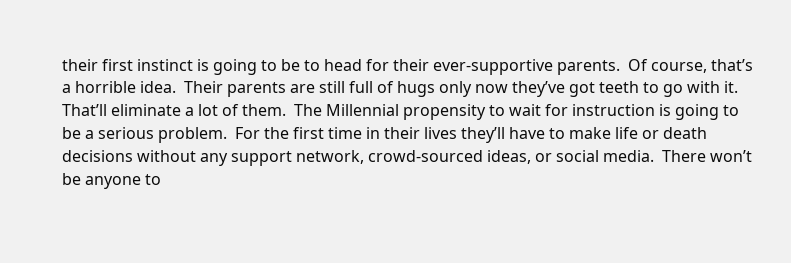their first instinct is going to be to head for their ever-supportive parents.  Of course, that’s a horrible idea.  Their parents are still full of hugs only now they’ve got teeth to go with it.  That’ll eliminate a lot of them.  The Millennial propensity to wait for instruction is going to be a serious problem.  For the first time in their lives they’ll have to make life or death decisions without any support network, crowd-sourced ideas, or social media.  There won’t be anyone to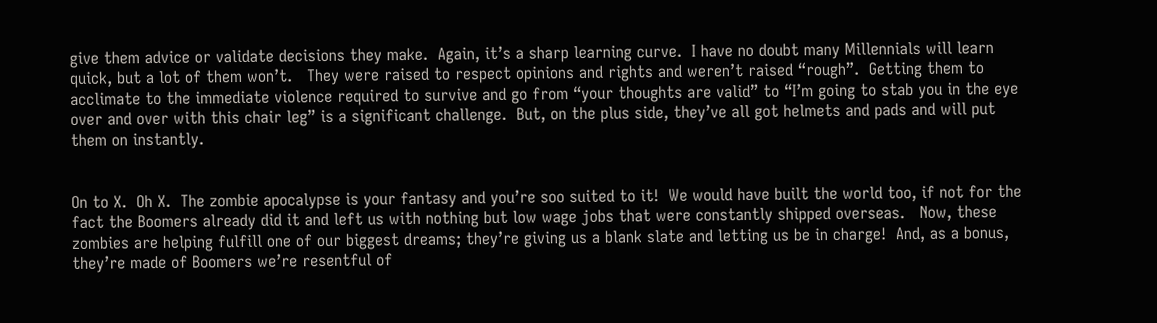give them advice or validate decisions they make.  Again, it’s a sharp learning curve.  I have no doubt many Millennials will learn quick, but a lot of them won’t.   They were raised to respect opinions and rights and weren’t raised “rough”.  Getting them to acclimate to the immediate violence required to survive and go from “your thoughts are valid” to “I’m going to stab you in the eye over and over with this chair leg” is a significant challenge.  But, on the plus side, they’ve all got helmets and pads and will put them on instantly.


On to X.  Oh X.  The zombie apocalypse is your fantasy and you’re soo suited to it!  We would have built the world too, if not for the fact the Boomers already did it and left us with nothing but low wage jobs that were constantly shipped overseas.   Now, these zombies are helping fulfill one of our biggest dreams; they’re giving us a blank slate and letting us be in charge!  And, as a bonus, they’re made of Boomers we’re resentful of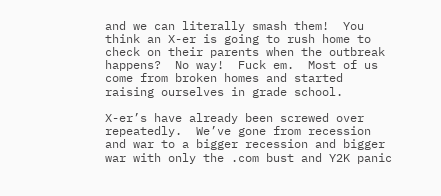and we can literally smash them!  You think an X-er is going to rush home to check on their parents when the outbreak happens?  No way!  Fuck em.  Most of us come from broken homes and started raising ourselves in grade school.

X-er’s have already been screwed over repeatedly.  We’ve gone from recession and war to a bigger recession and bigger war with only the .com bust and Y2K panic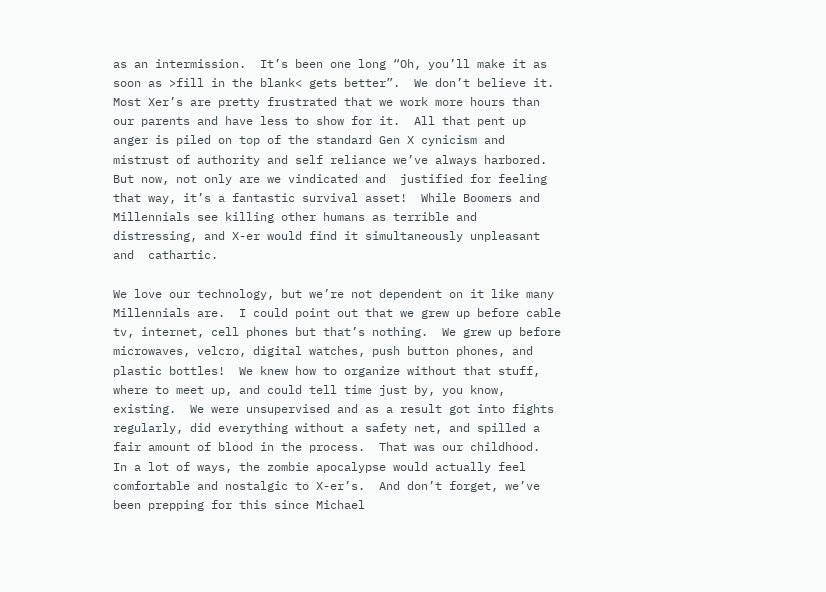as an intermission.  It’s been one long “Oh, you’ll make it as soon as >fill in the blank< gets better”.  We don’t believe it.  Most Xer’s are pretty frustrated that we work more hours than our parents and have less to show for it.  All that pent up anger is piled on top of the standard Gen X cynicism and mistrust of authority and self reliance we’ve always harbored.  But now, not only are we vindicated and  justified for feeling that way, it’s a fantastic survival asset!  While Boomers and Millennials see killing other humans as terrible and distressing, and X-er would find it simultaneously unpleasant and  cathartic.

We love our technology, but we’re not dependent on it like many Millennials are.  I could point out that we grew up before cable tv, internet, cell phones but that’s nothing.  We grew up before microwaves, velcro, digital watches, push button phones, and plastic bottles!  We knew how to organize without that stuff, where to meet up, and could tell time just by, you know, existing.  We were unsupervised and as a result got into fights regularly, did everything without a safety net, and spilled a fair amount of blood in the process.  That was our childhood.  In a lot of ways, the zombie apocalypse would actually feel comfortable and nostalgic to X-er’s.  And don’t forget, we’ve been prepping for this since Michael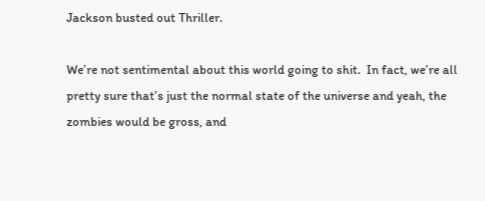Jackson busted out Thriller.

We’re not sentimental about this world going to shit.  In fact, we’re all pretty sure that’s just the normal state of the universe and yeah, the zombies would be gross, and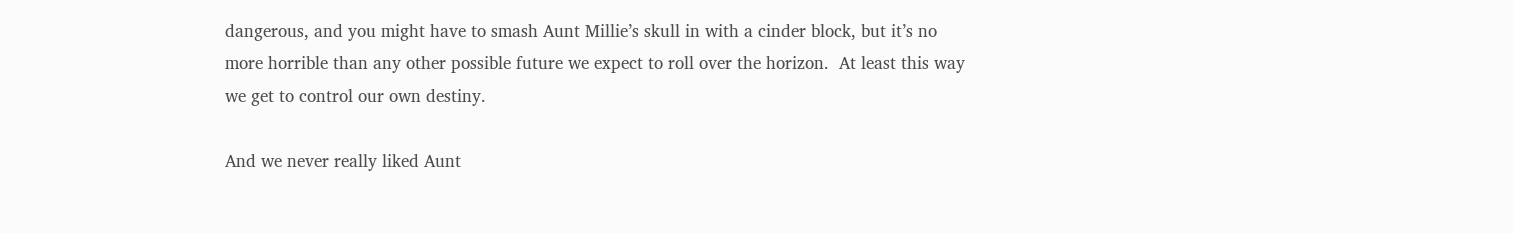dangerous, and you might have to smash Aunt Millie’s skull in with a cinder block, but it’s no more horrible than any other possible future we expect to roll over the horizon.  At least this way we get to control our own destiny.

And we never really liked Aunt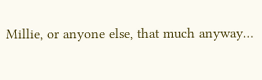Millie, or anyone else, that much anyway…